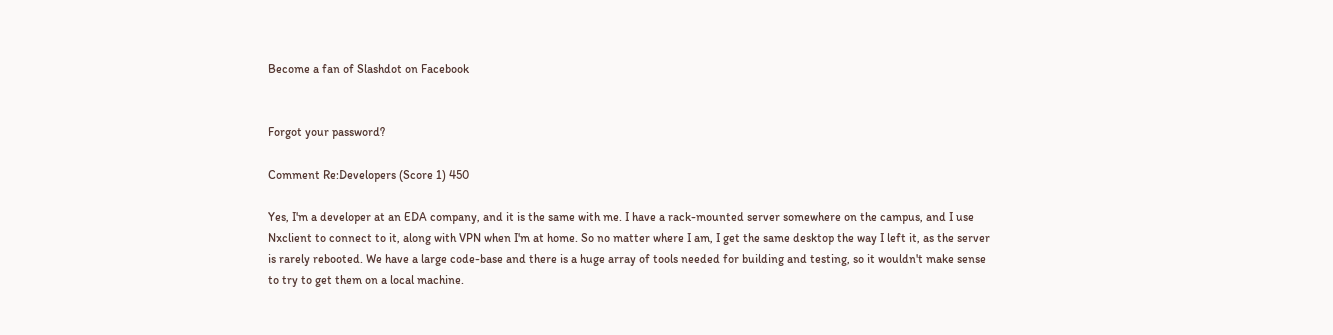Become a fan of Slashdot on Facebook


Forgot your password?

Comment Re:Developers (Score 1) 450

Yes, I'm a developer at an EDA company, and it is the same with me. I have a rack-mounted server somewhere on the campus, and I use Nxclient to connect to it, along with VPN when I'm at home. So no matter where I am, I get the same desktop the way I left it, as the server is rarely rebooted. We have a large code-base and there is a huge array of tools needed for building and testing, so it wouldn't make sense to try to get them on a local machine.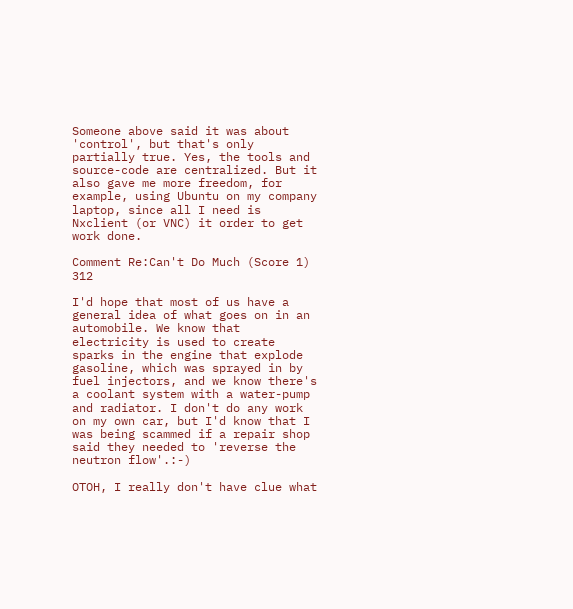Someone above said it was about 'control', but that's only partially true. Yes, the tools and source-code are centralized. But it also gave me more freedom, for example, using Ubuntu on my company laptop, since all I need is Nxclient (or VNC) it order to get work done.

Comment Re:Can't Do Much (Score 1) 312

I'd hope that most of us have a general idea of what goes on in an automobile. We know that electricity is used to create sparks in the engine that explode gasoline, which was sprayed in by fuel injectors, and we know there's a coolant system with a water-pump and radiator. I don't do any work on my own car, but I'd know that I was being scammed if a repair shop said they needed to 'reverse the neutron flow'.:-)

OTOH, I really don't have clue what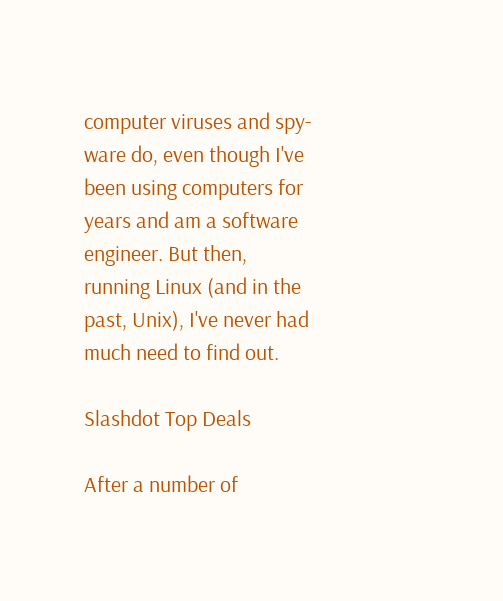computer viruses and spy-ware do, even though I've been using computers for years and am a software engineer. But then, running Linux (and in the past, Unix), I've never had much need to find out.

Slashdot Top Deals

After a number of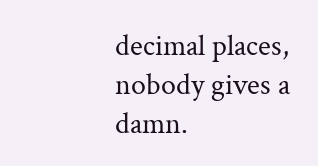decimal places, nobody gives a damn.